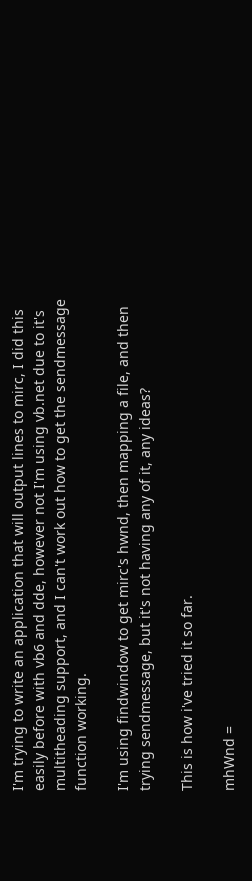I'm trying to write an application that will output lines to mirc, I did this easily before with vb6 and dde, however not I'm using vb.net due to it's multitheading support, and I can't work out how to get the sendmessage function working.

I'm using findwindow to get mirc's hwnd, then mapping a file, and then trying sendmessage, but it's not having any of it, any ideas?

This is how i've tried it so far.

mhWnd =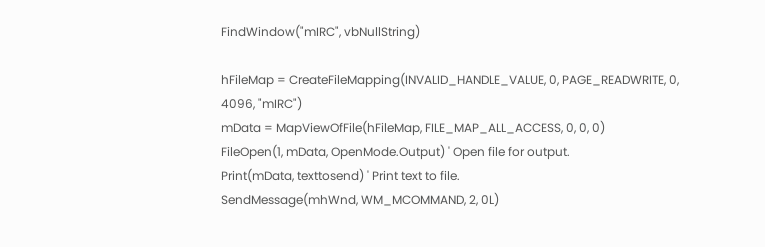FindWindow("mIRC", vbNullString)

hFileMap = CreateFileMapping(INVALID_HANDLE_VALUE, 0, PAGE_READWRITE, 0, 4096, "mIRC")
mData = MapViewOfFile(hFileMap, FILE_MAP_ALL_ACCESS, 0, 0, 0)
FileOpen(1, mData, OpenMode.Output) ' Open file for output.
Print(mData, texttosend) ' Print text to file.
SendMessage(mhWnd, WM_MCOMMAND, 2, 0L)